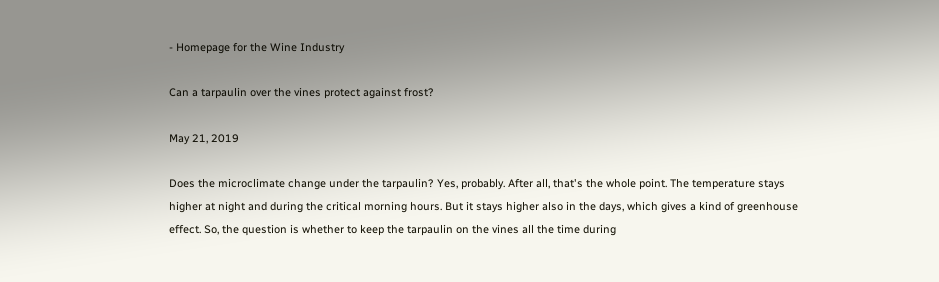- Homepage for the Wine Industry

Can a tarpaulin over the vines protect against frost?

May 21, 2019

Does the microclimate change under the tarpaulin? Yes, probably. After all, that's the whole point. The temperature stays higher at night and during the critical morning hours. But it stays higher also in the days, which gives a kind of greenhouse effect. So, the question is whether to keep the tarpaulin on the vines all the time during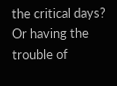the critical days? Or having the trouble of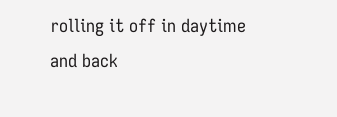rolling it off in daytime and back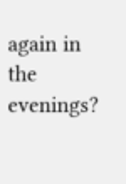again in the evenings?